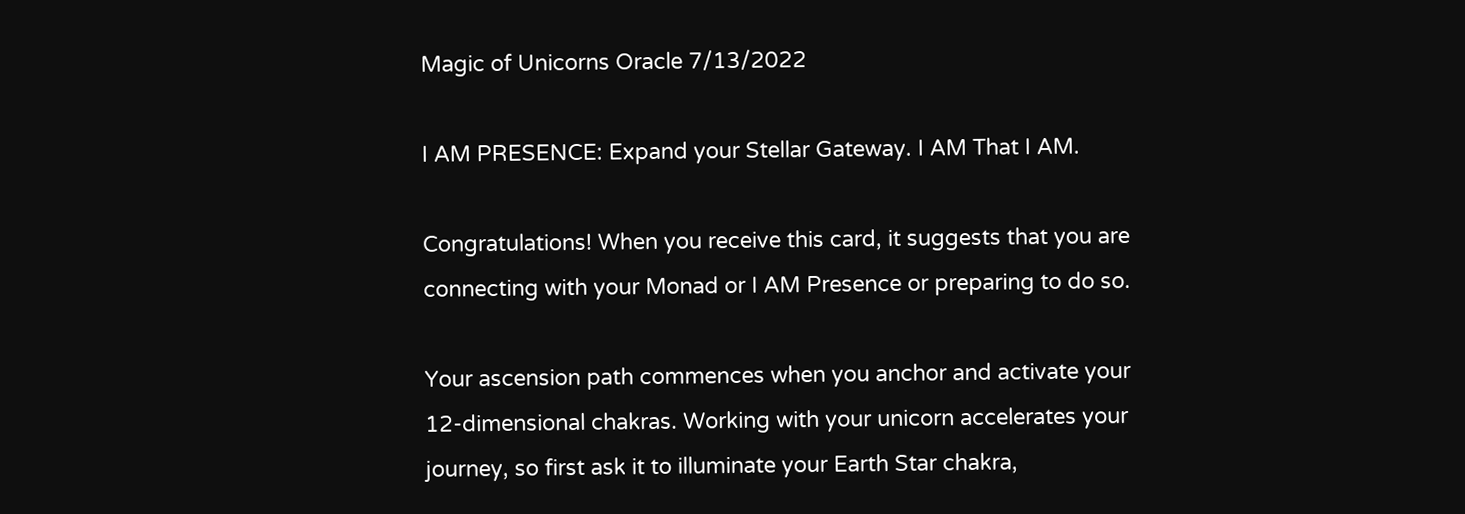Magic of Unicorns Oracle 7/13/2022

I AM PRESENCE: Expand your Stellar Gateway. I AM That I AM.

Congratulations! When you receive this card, it suggests that you are connecting with your Monad or I AM Presence or preparing to do so.

Your ascension path commences when you anchor and activate your 12-dimensional chakras. Working with your unicorn accelerates your journey, so first ask it to illuminate your Earth Star chakra,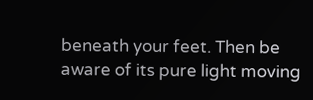beneath your feet. Then be aware of its pure light moving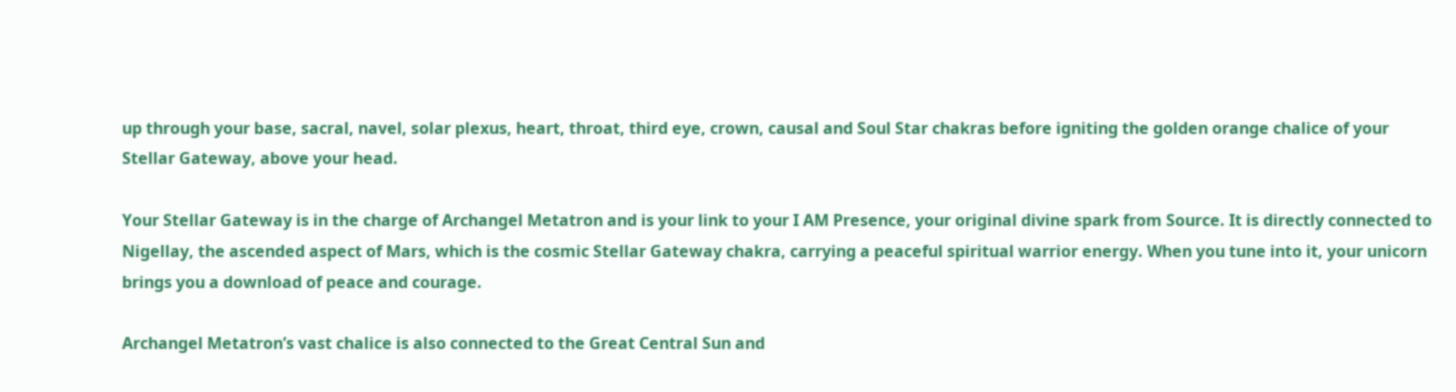up through your base, sacral, navel, solar plexus, heart, throat, third eye, crown, causal and Soul Star chakras before igniting the golden orange chalice of your Stellar Gateway, above your head.

Your Stellar Gateway is in the charge of Archangel Metatron and is your link to your I AM Presence, your original divine spark from Source. It is directly connected to Nigellay, the ascended aspect of Mars, which is the cosmic Stellar Gateway chakra, carrying a peaceful spiritual warrior energy. When you tune into it, your unicorn brings you a download of peace and courage.

Archangel Metatron’s vast chalice is also connected to the Great Central Sun and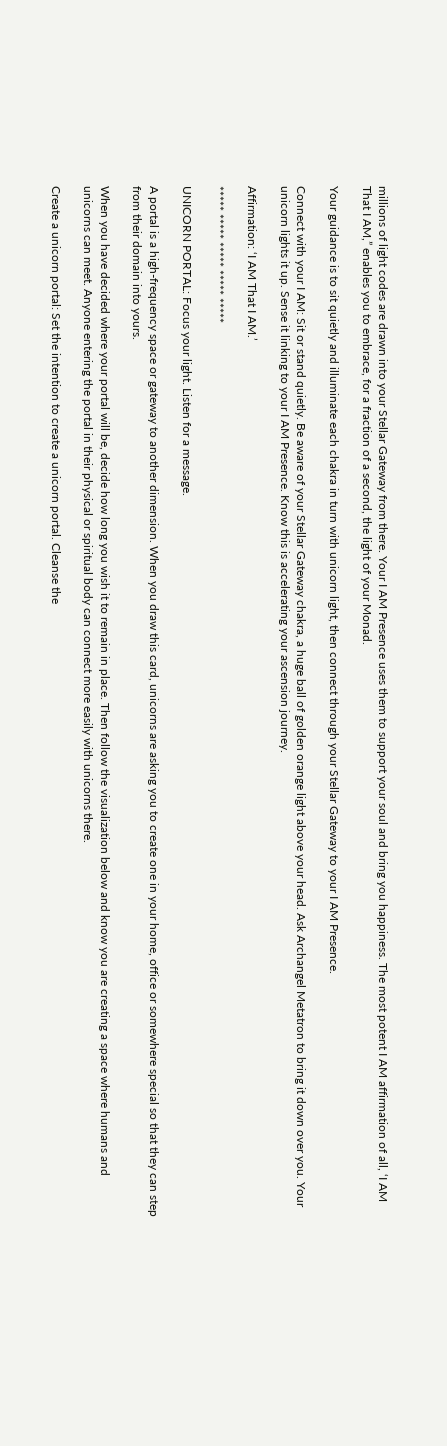millions of light codes are drawn into your Stellar Gateway from there. Your I AM Presence uses them to support your soul and bring you happiness. The most potent I AM affirmation of all, ‘I AM That I AM,” enables you to embrace, for a fraction of a second, the light of your Monad.

Your guidance is to sit quietly and illuminate each chakra in turn with unicorn light, then connect through your Stellar Gateway to your I AM Presence.

Connect with your I AM: Sit or stand quietly. Be aware of your Stellar Gateway chakra, a huge ball of golden orange light above your head. Ask Archangel Metatron to bring it down over you. Your unicorn lights it up. Sense it linking to your I AM Presence. Know this is accelerating your ascension journey.

Affirmation: ‘I AM That I AM.’

***** ***** ***** ***** *****

UNICORN PORTAL: Focus your light. Listen for a message.

A portal is a high-frequency space or gateway to another dimension. When you draw this card, unicorns are asking you to create one in your home, office or somewhere special so that they can step from their domain into yours.

When you have decided where your portal will be, decide how long you wish it to remain in place. Then follow the visualization below and know you are creating a space where humans and unicorns can meet. Anyone entering the portal in their physical or spiritual body can connect more easily with unicorns there.

Create a unicorn portal: Set the intention to create a unicorn portal. Cleanse the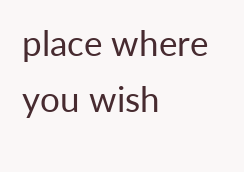place where you wish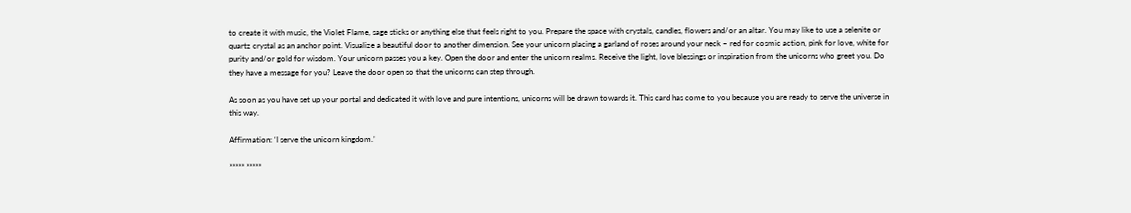to create it with music, the Violet Flame, sage sticks or anything else that feels right to you. Prepare the space with crystals, candles, flowers and/or an altar. You may like to use a selenite or quartz crystal as an anchor point. Visualize a beautiful door to another dimension. See your unicorn placing a garland of roses around your neck – red for cosmic action, pink for love, white for purity and/or gold for wisdom. Your unicorn passes you a key. Open the door and enter the unicorn realms. Receive the light, love blessings or inspiration from the unicorns who greet you. Do they have a message for you? Leave the door open so that the unicorns can step through.

As soon as you have set up your portal and dedicated it with love and pure intentions, unicorns will be drawn towards it. This card has come to you because you are ready to serve the universe in this way.

Affirmation: ‘I serve the unicorn kingdom.’

***** *****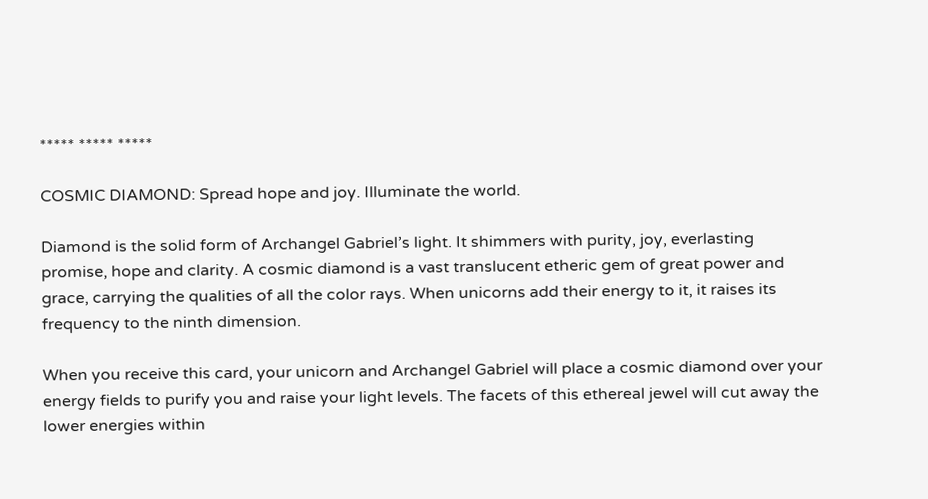***** ***** *****

COSMIC DIAMOND: Spread hope and joy. Illuminate the world.

Diamond is the solid form of Archangel Gabriel’s light. It shimmers with purity, joy, everlasting promise, hope and clarity. A cosmic diamond is a vast translucent etheric gem of great power and grace, carrying the qualities of all the color rays. When unicorns add their energy to it, it raises its frequency to the ninth dimension.

When you receive this card, your unicorn and Archangel Gabriel will place a cosmic diamond over your energy fields to purify you and raise your light levels. The facets of this ethereal jewel will cut away the lower energies within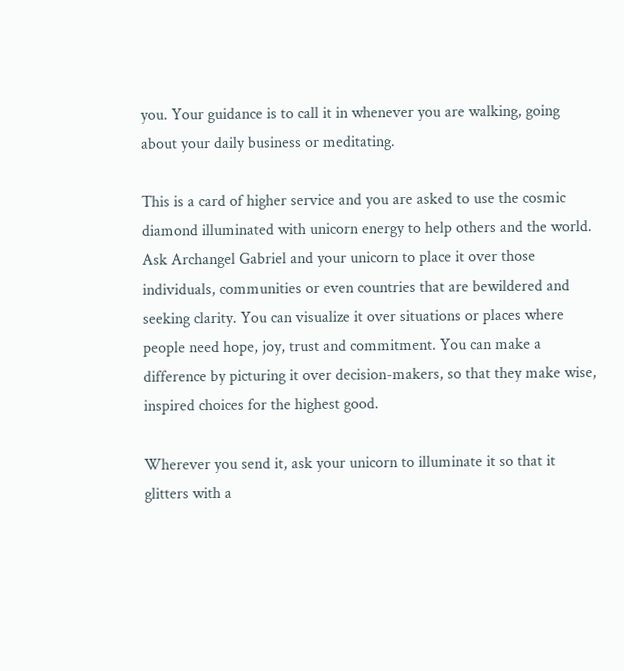you. Your guidance is to call it in whenever you are walking, going about your daily business or meditating.

This is a card of higher service and you are asked to use the cosmic diamond illuminated with unicorn energy to help others and the world. Ask Archangel Gabriel and your unicorn to place it over those individuals, communities or even countries that are bewildered and seeking clarity. You can visualize it over situations or places where people need hope, joy, trust and commitment. You can make a difference by picturing it over decision-makers, so that they make wise, inspired choices for the highest good.

Wherever you send it, ask your unicorn to illuminate it so that it glitters with a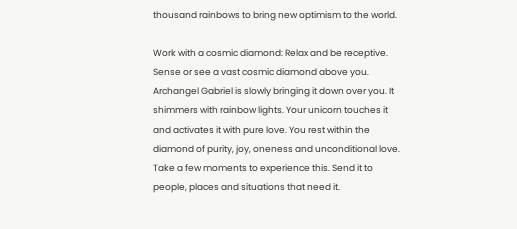thousand rainbows to bring new optimism to the world.

Work with a cosmic diamond: Relax and be receptive. Sense or see a vast cosmic diamond above you. Archangel Gabriel is slowly bringing it down over you. It shimmers with rainbow lights. Your unicorn touches it and activates it with pure love. You rest within the diamond of purity, joy, oneness and unconditional love. Take a few moments to experience this. Send it to people, places and situations that need it.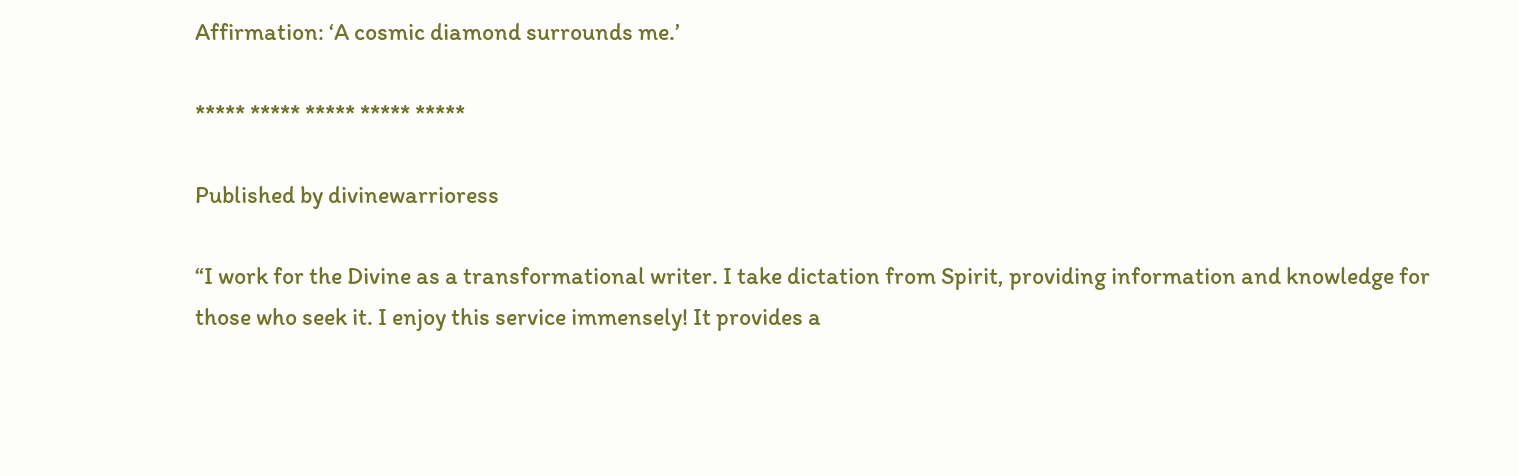Affirmation: ‘A cosmic diamond surrounds me.’

***** ***** ***** ***** *****

Published by divinewarrioress

“I work for the Divine as a transformational writer. I take dictation from Spirit, providing information and knowledge for those who seek it. I enjoy this service immensely! It provides a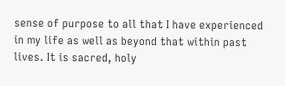sense of purpose to all that I have experienced in my life as well as beyond that within past lives. It is sacred, holy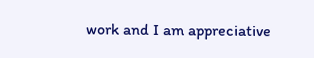work and I am appreciative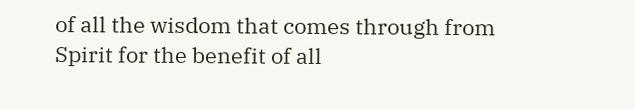of all the wisdom that comes through from Spirit for the benefit of all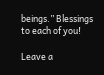beings.” Blessings to each of you!

Leave a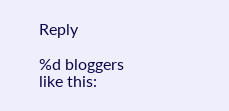Reply

%d bloggers like this: